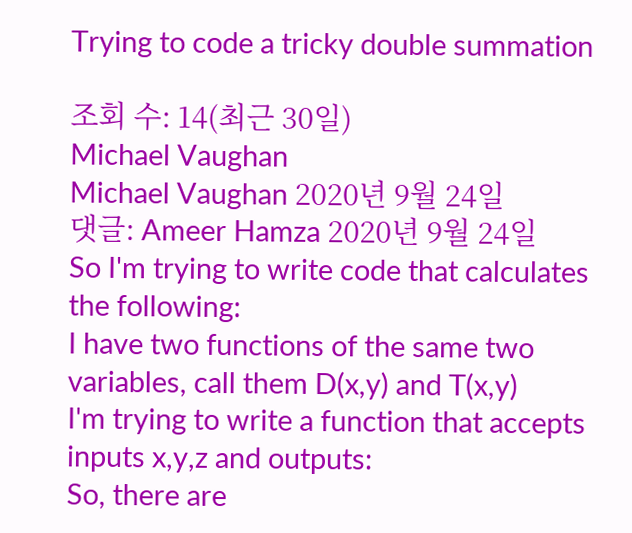Trying to code a tricky double summation

조회 수: 14(최근 30일)
Michael Vaughan
Michael Vaughan 2020년 9월 24일
댓글: Ameer Hamza 2020년 9월 24일
So I'm trying to write code that calculates the following:
I have two functions of the same two variables, call them D(x,y) and T(x,y)
I'm trying to write a function that accepts inputs x,y,z and outputs:
So, there are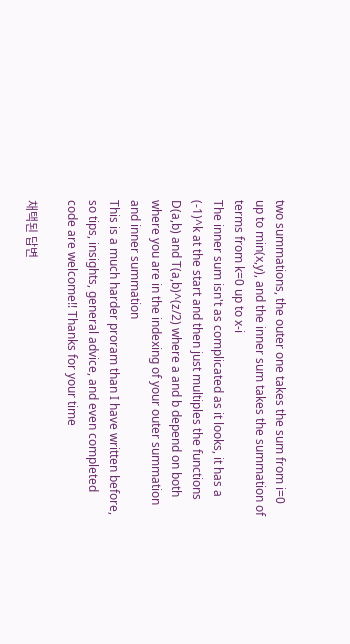two summations, the outer one takes the sum from i=0 up to min(x,y), and the inner sum takes the summation of terms from k=0 up to x-i
The inner sum isn't as complicated as it looks, it has a (-1)^k at the start and then just multiples the functions D(a,b) and T(a,b)^(z/2) where a and b depend on both where you are in the indexing of your outer summation and inner summation
This is a much harder proram than I have written before, so tips, insights, general advice, and even completed code are welcome!! Thanks for your time

채택된 답변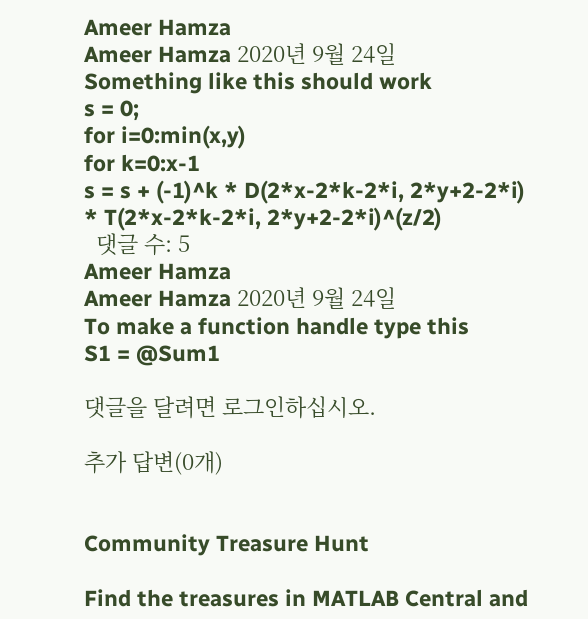Ameer Hamza
Ameer Hamza 2020년 9월 24일
Something like this should work
s = 0;
for i=0:min(x,y)
for k=0:x-1
s = s + (-1)^k * D(2*x-2*k-2*i, 2*y+2-2*i) * T(2*x-2*k-2*i, 2*y+2-2*i)^(z/2)
  댓글 수: 5
Ameer Hamza
Ameer Hamza 2020년 9월 24일
To make a function handle type this
S1 = @Sum1

댓글을 달려면 로그인하십시오.

추가 답변(0개)


Community Treasure Hunt

Find the treasures in MATLAB Central and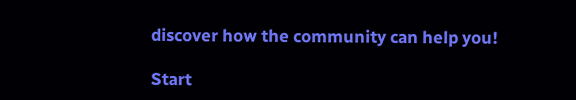discover how the community can help you!

Start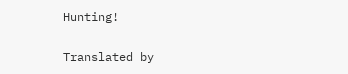Hunting!

Translated by